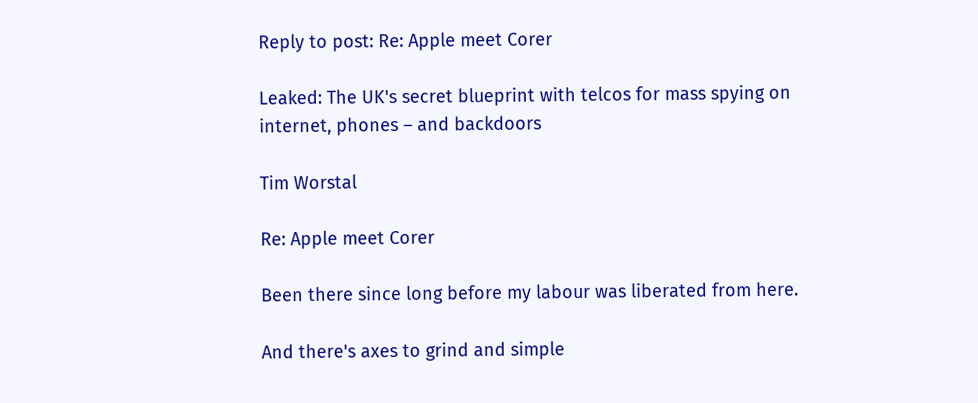Reply to post: Re: Apple meet Corer

Leaked: The UK's secret blueprint with telcos for mass spying on internet, phones – and backdoors

Tim Worstal

Re: Apple meet Corer

Been there since long before my labour was liberated from here.

And there's axes to grind and simple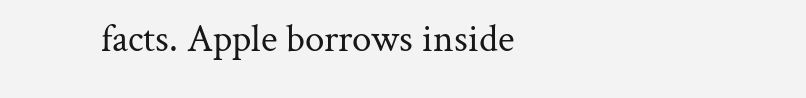facts. Apple borrows inside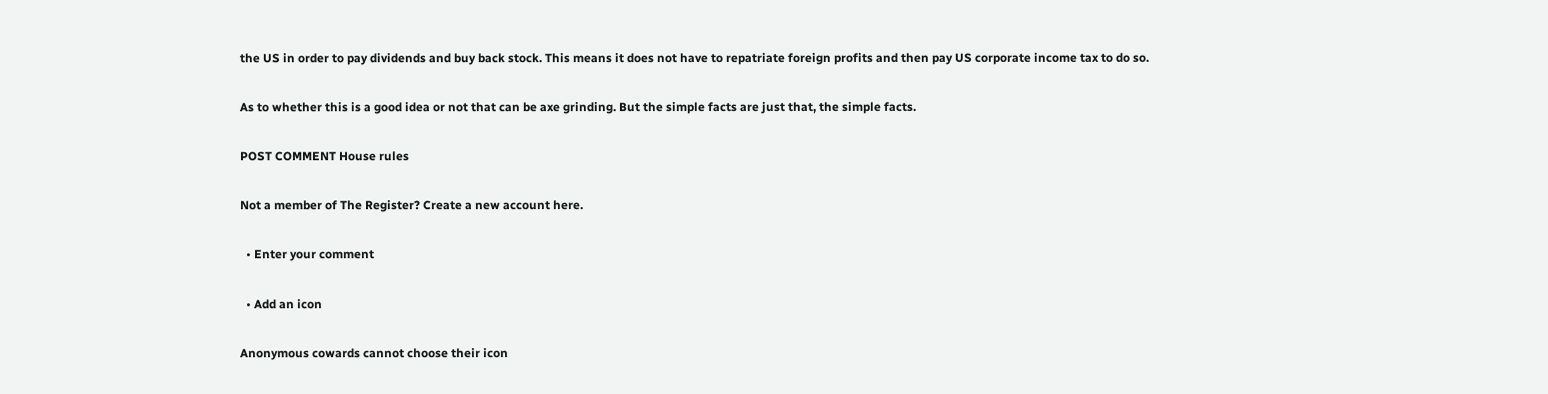the US in order to pay dividends and buy back stock. This means it does not have to repatriate foreign profits and then pay US corporate income tax to do so.

As to whether this is a good idea or not that can be axe grinding. But the simple facts are just that, the simple facts.

POST COMMENT House rules

Not a member of The Register? Create a new account here.

  • Enter your comment

  • Add an icon

Anonymous cowards cannot choose their icon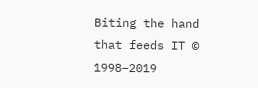Biting the hand that feeds IT © 1998–2019